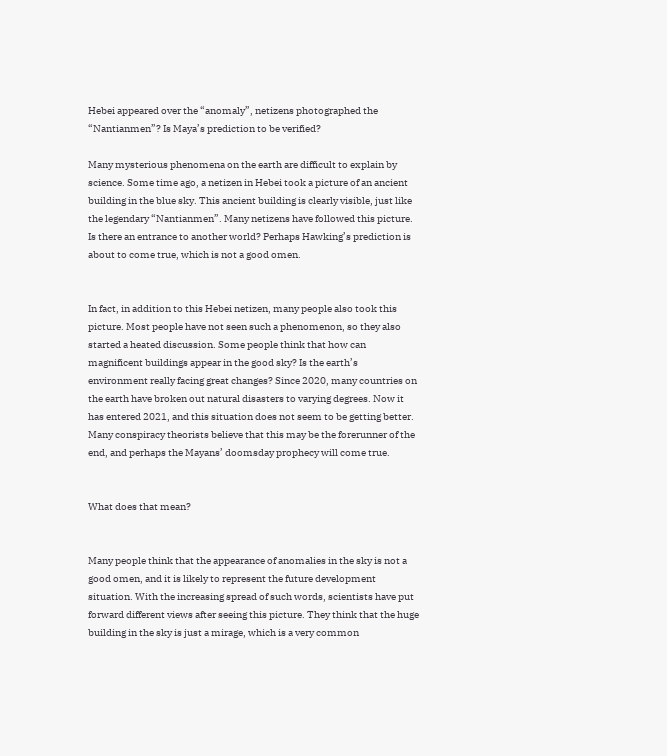Hebei appeared over the “anomaly”, netizens photographed the “Nantianmen”? Is Maya’s prediction to be verified?

Many mysterious phenomena on the earth are difficult to explain by science. Some time ago, a netizen in Hebei took a picture of an ancient building in the blue sky. This ancient building is clearly visible, just like the legendary “Nantianmen”. Many netizens have followed this picture. Is there an entrance to another world? Perhaps Hawking’s prediction is about to come true, which is not a good omen.


In fact, in addition to this Hebei netizen, many people also took this picture. Most people have not seen such a phenomenon, so they also started a heated discussion. Some people think that how can magnificent buildings appear in the good sky? Is the earth’s environment really facing great changes? Since 2020, many countries on the earth have broken out natural disasters to varying degrees. Now it has entered 2021, and this situation does not seem to be getting better. Many conspiracy theorists believe that this may be the forerunner of the end, and perhaps the Mayans’ doomsday prophecy will come true.


What does that mean?


Many people think that the appearance of anomalies in the sky is not a good omen, and it is likely to represent the future development situation. With the increasing spread of such words, scientists have put forward different views after seeing this picture. They think that the huge building in the sky is just a mirage, which is a very common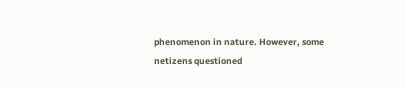phenomenon in nature. However, some netizens questioned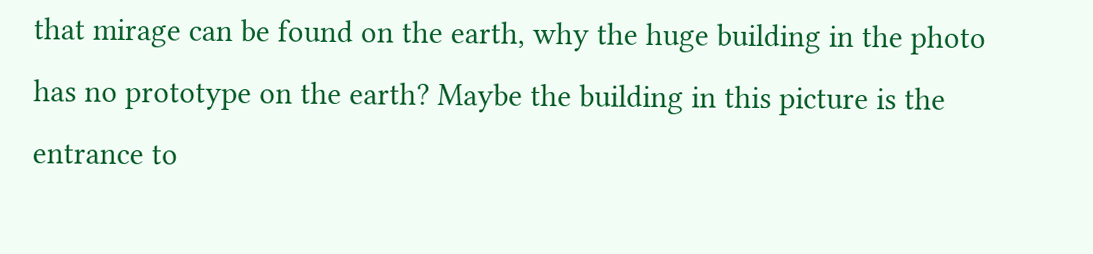that mirage can be found on the earth, why the huge building in the photo has no prototype on the earth? Maybe the building in this picture is the entrance to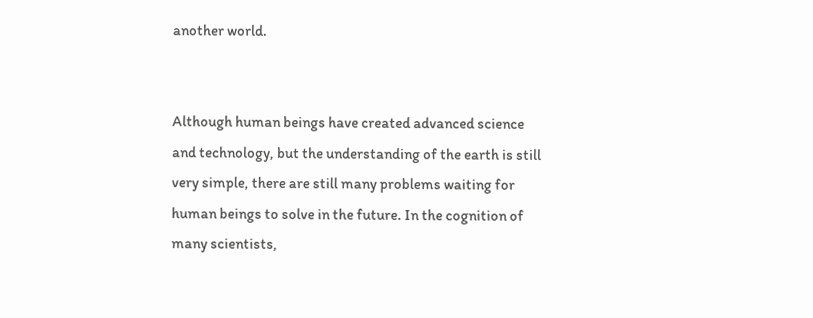another world.


Although human beings have created advanced science and technology, but the understanding of the earth is still very simple, there are still many problems waiting for human beings to solve in the future. In the cognition of many scientists,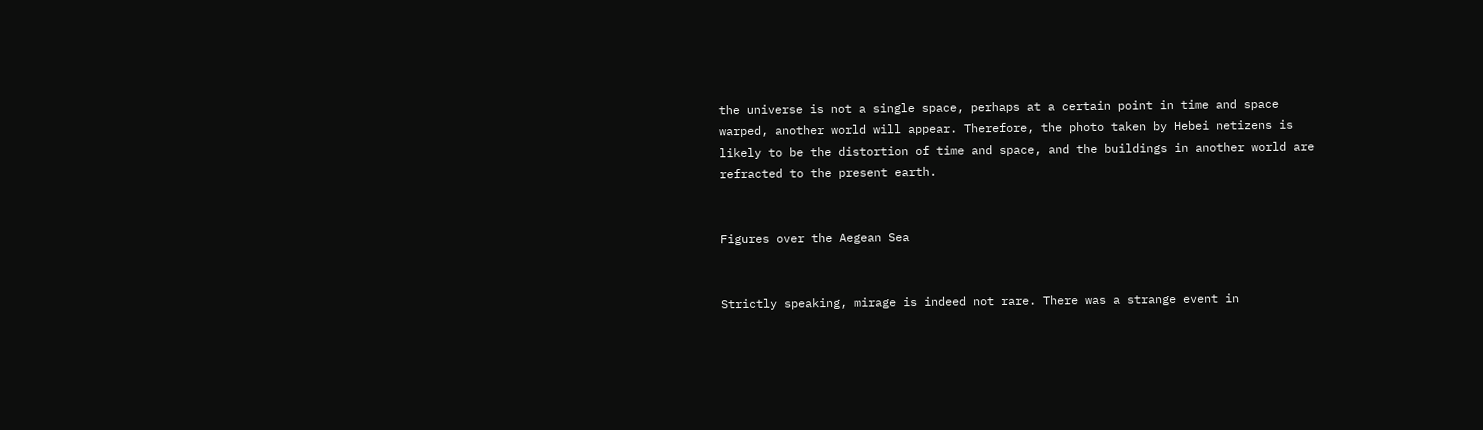the universe is not a single space, perhaps at a certain point in time and space warped, another world will appear. Therefore, the photo taken by Hebei netizens is likely to be the distortion of time and space, and the buildings in another world are refracted to the present earth.


Figures over the Aegean Sea


Strictly speaking, mirage is indeed not rare. There was a strange event in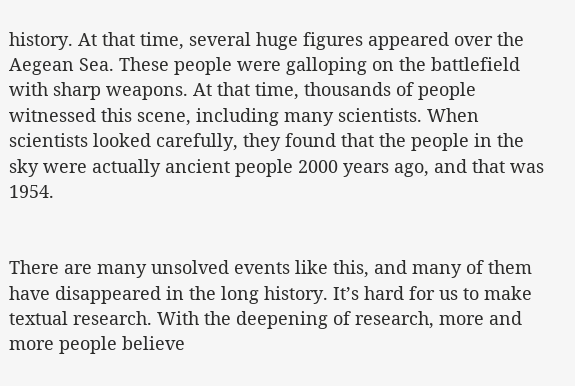history. At that time, several huge figures appeared over the Aegean Sea. These people were galloping on the battlefield with sharp weapons. At that time, thousands of people witnessed this scene, including many scientists. When scientists looked carefully, they found that the people in the sky were actually ancient people 2000 years ago, and that was 1954.


There are many unsolved events like this, and many of them have disappeared in the long history. It’s hard for us to make textual research. With the deepening of research, more and more people believe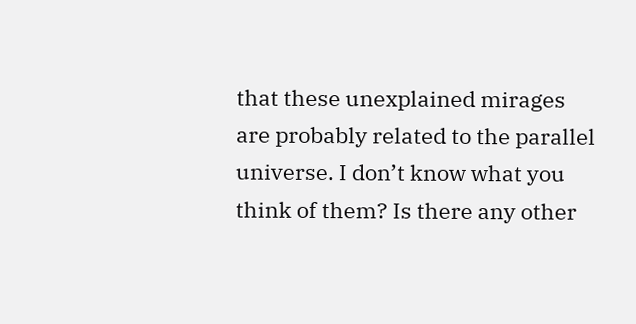that these unexplained mirages are probably related to the parallel universe. I don’t know what you think of them? Is there any other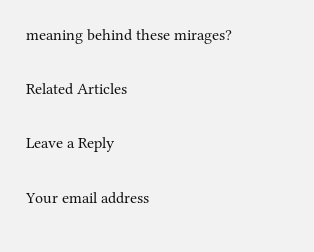meaning behind these mirages?

Related Articles

Leave a Reply

Your email address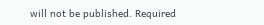will not be published. Required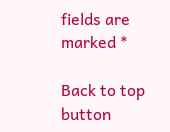fields are marked *

Back to top button